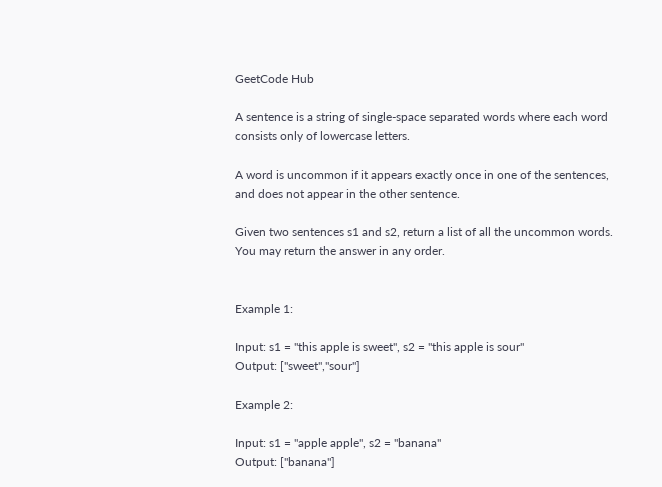GeetCode Hub

A sentence is a string of single-space separated words where each word consists only of lowercase letters.

A word is uncommon if it appears exactly once in one of the sentences, and does not appear in the other sentence.

Given two sentences s1 and s2, return a list of all the uncommon words. You may return the answer in any order.


Example 1:

Input: s1 = "this apple is sweet", s2 = "this apple is sour"
Output: ["sweet","sour"]

Example 2:

Input: s1 = "apple apple", s2 = "banana"
Output: ["banana"]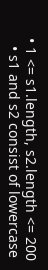• 1 <= s1.length, s2.length <= 200
  • s1 and s2 consist of lowercase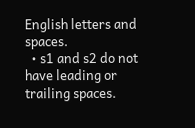English letters and spaces.
  • s1 and s2 do not have leading or trailing spaces.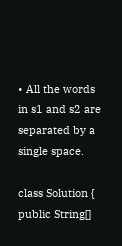• All the words in s1 and s2 are separated by a single space.

class Solution { public String[]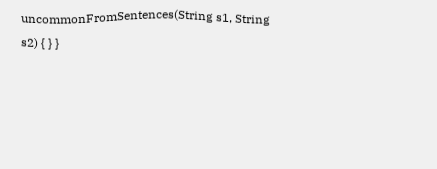uncommonFromSentences(String s1, String s2) { } }